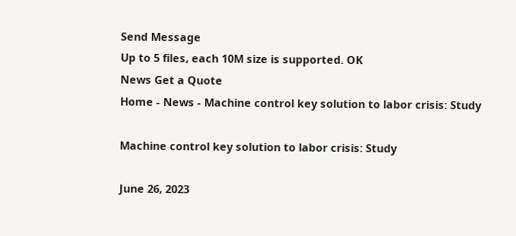Send Message
Up to 5 files, each 10M size is supported. OK
News Get a Quote
Home - News - Machine control key solution to labor crisis: Study

Machine control key solution to labor crisis: Study

June 26, 2023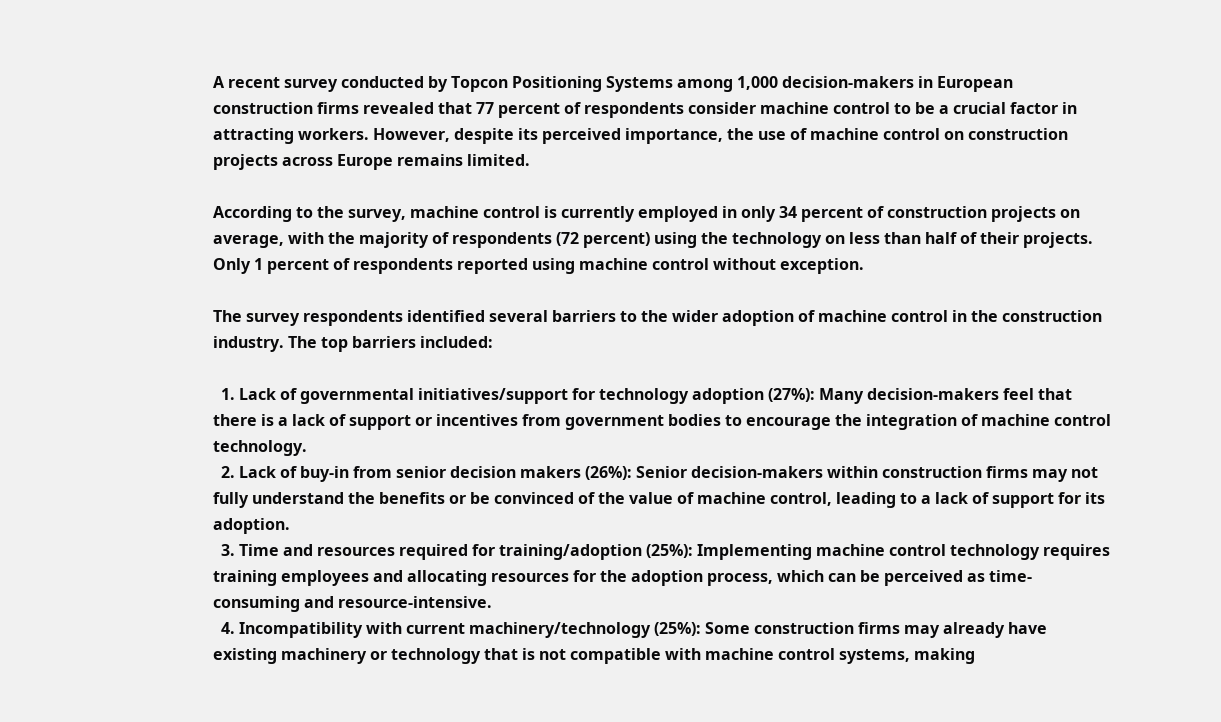A recent survey conducted by Topcon Positioning Systems among 1,000 decision-makers in European construction firms revealed that 77 percent of respondents consider machine control to be a crucial factor in attracting workers. However, despite its perceived importance, the use of machine control on construction projects across Europe remains limited.

According to the survey, machine control is currently employed in only 34 percent of construction projects on average, with the majority of respondents (72 percent) using the technology on less than half of their projects. Only 1 percent of respondents reported using machine control without exception.

The survey respondents identified several barriers to the wider adoption of machine control in the construction industry. The top barriers included:

  1. Lack of governmental initiatives/support for technology adoption (27%): Many decision-makers feel that there is a lack of support or incentives from government bodies to encourage the integration of machine control technology.
  2. Lack of buy-in from senior decision makers (26%): Senior decision-makers within construction firms may not fully understand the benefits or be convinced of the value of machine control, leading to a lack of support for its adoption.
  3. Time and resources required for training/adoption (25%): Implementing machine control technology requires training employees and allocating resources for the adoption process, which can be perceived as time-consuming and resource-intensive.
  4. Incompatibility with current machinery/technology (25%): Some construction firms may already have existing machinery or technology that is not compatible with machine control systems, making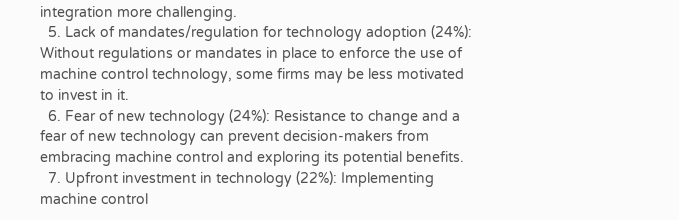integration more challenging.
  5. Lack of mandates/regulation for technology adoption (24%): Without regulations or mandates in place to enforce the use of machine control technology, some firms may be less motivated to invest in it.
  6. Fear of new technology (24%): Resistance to change and a fear of new technology can prevent decision-makers from embracing machine control and exploring its potential benefits.
  7. Upfront investment in technology (22%): Implementing machine control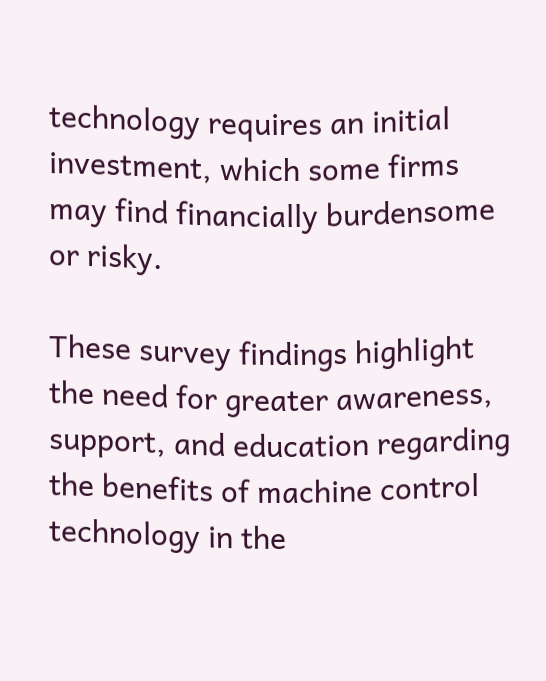technology requires an initial investment, which some firms may find financially burdensome or risky.

These survey findings highlight the need for greater awareness, support, and education regarding the benefits of machine control technology in the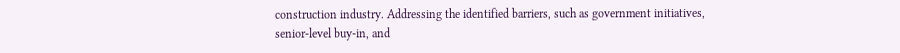construction industry. Addressing the identified barriers, such as government initiatives, senior-level buy-in, and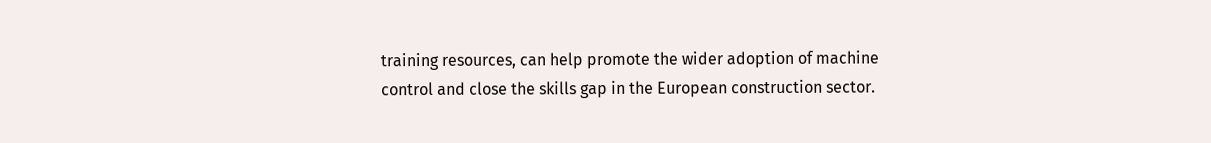training resources, can help promote the wider adoption of machine control and close the skills gap in the European construction sector.